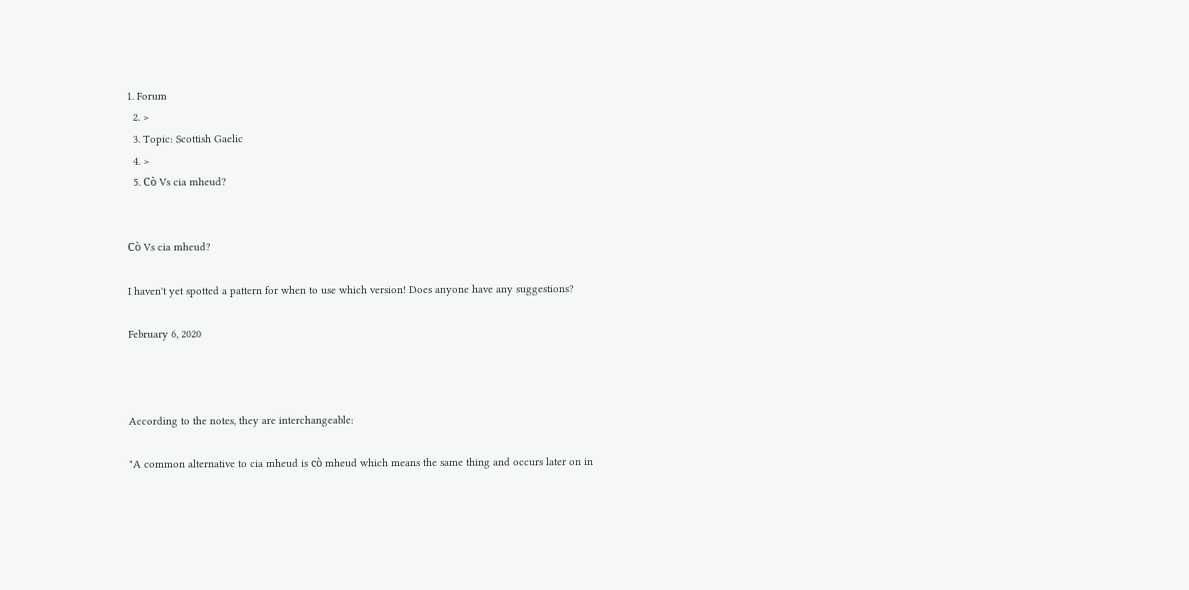1. Forum
  2. >
  3. Topic: Scottish Gaelic
  4. >
  5. Cò Vs cia mheud?


Cò Vs cia mheud?

I haven't yet spotted a pattern for when to use which version! Does anyone have any suggestions?

February 6, 2020



According to the notes, they are interchangeable:

"A common alternative to cia mheud is cò mheud which means the same thing and occurs later on in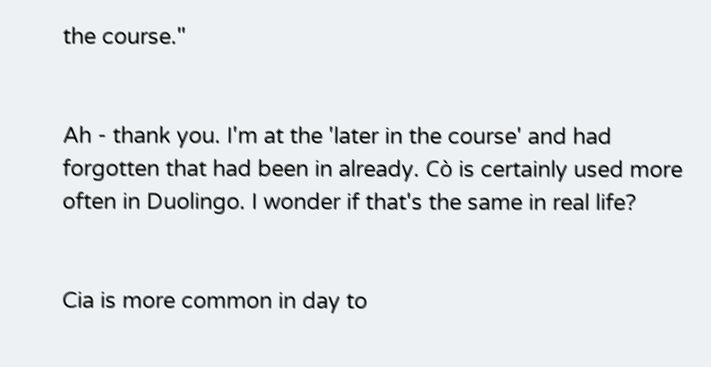the course."


Ah - thank you. I'm at the 'later in the course' and had forgotten that had been in already. Cò is certainly used more often in Duolingo. I wonder if that's the same in real life?


Cia is more common in day to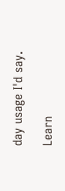day usage I'd say.

Learn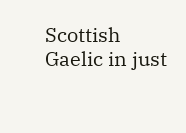Scottish Gaelic in just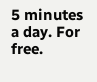5 minutes a day. For free.